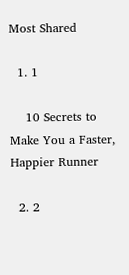Most Shared

  1. 1

    10 Secrets to Make You a Faster, Happier Runner

  2. 2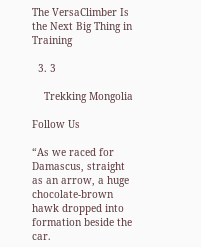The VersaClimber Is the Next Big Thing in Training

  3. 3

    Trekking Mongolia

Follow Us

“As we raced for Damascus, straight as an arrow, a huge chocolate-brown hawk dropped into formation beside the car.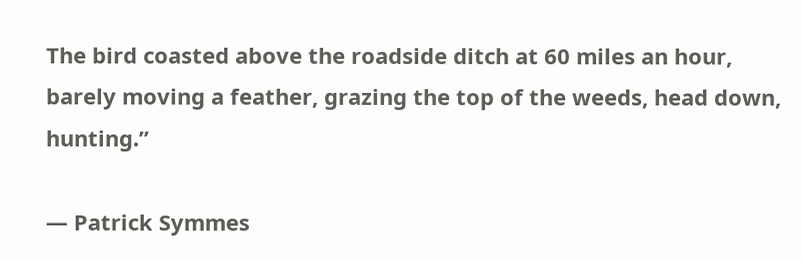The bird coasted above the roadside ditch at 60 miles an hour, barely moving a feather, grazing the top of the weeds, head down, hunting.”

— Patrick Symmes